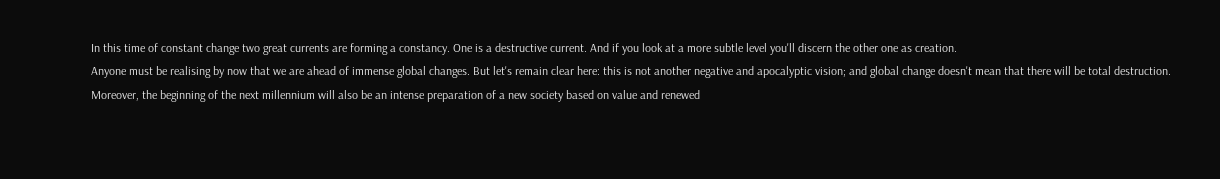In this time of constant change two great currents are forming a constancy. One is a destructive current. And if you look at a more subtle level you'll discern the other one as creation.
Anyone must be realising by now that we are ahead of immense global changes. But let's remain clear here: this is not another negative and apocalyptic vision; and global change doesn't mean that there will be total destruction. Moreover, the beginning of the next millennium will also be an intense preparation of a new society based on value and renewed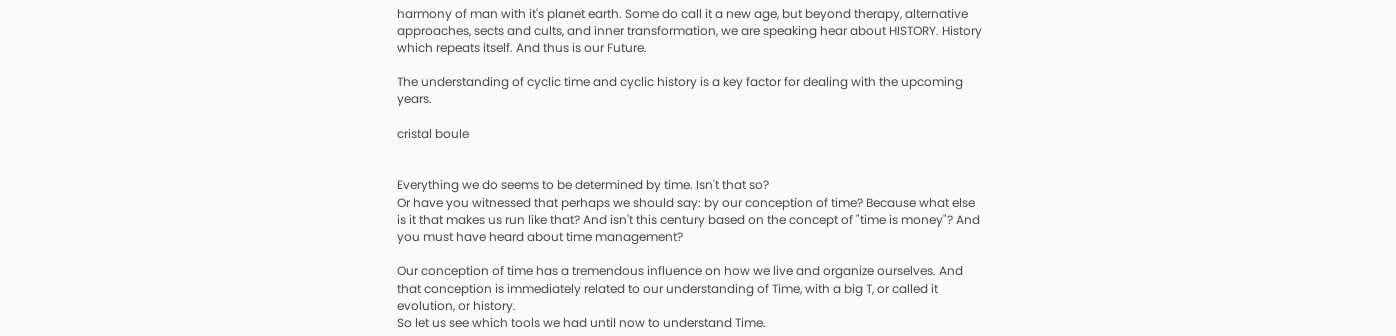harmony of man with it's planet earth. Some do call it a new age, but beyond therapy, alternative approaches, sects and cults, and inner transformation, we are speaking hear about HISTORY. History which repeats itself. And thus is our Future.

The understanding of cyclic time and cyclic history is a key factor for dealing with the upcoming years.

cristal boule


Everything we do seems to be determined by time. Isn't that so?
Or have you witnessed that perhaps we should say: by our conception of time? Because what else is it that makes us run like that? And isn't this century based on the concept of "time is money"? And you must have heard about time management?

Our conception of time has a tremendous influence on how we live and organize ourselves. And that conception is immediately related to our understanding of Time, with a big T, or called it evolution, or history.
So let us see which tools we had until now to understand Time.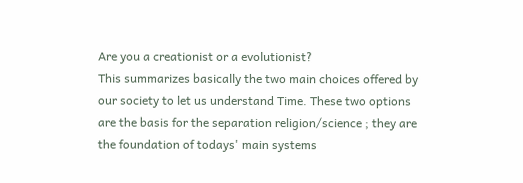Are you a creationist or a evolutionist?
This summarizes basically the two main choices offered by our society to let us understand Time. These two options are the basis for the separation religion/science ; they are the foundation of todays' main systems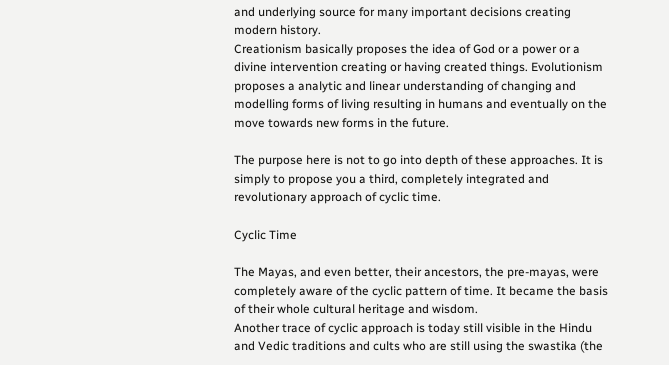and underlying source for many important decisions creating modern history.
Creationism basically proposes the idea of God or a power or a divine intervention creating or having created things. Evolutionism proposes a analytic and linear understanding of changing and modelling forms of living resulting in humans and eventually on the move towards new forms in the future.

The purpose here is not to go into depth of these approaches. It is simply to propose you a third, completely integrated and revolutionary approach of cyclic time.

Cyclic Time

The Mayas, and even better, their ancestors, the pre-mayas, were completely aware of the cyclic pattern of time. It became the basis of their whole cultural heritage and wisdom.
Another trace of cyclic approach is today still visible in the Hindu and Vedic traditions and cults who are still using the swastika (the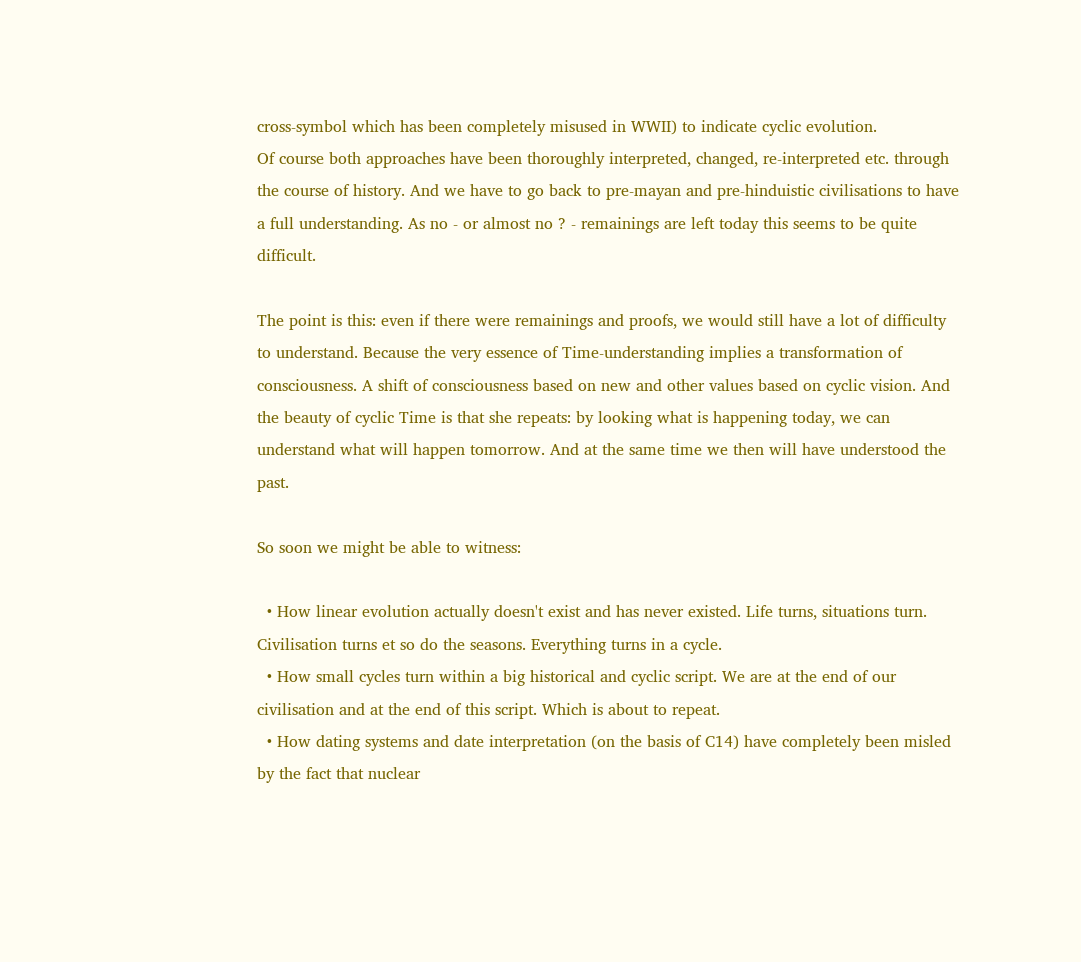cross-symbol which has been completely misused in WWII) to indicate cyclic evolution.
Of course both approaches have been thoroughly interpreted, changed, re-interpreted etc. through the course of history. And we have to go back to pre-mayan and pre-hinduistic civilisations to have a full understanding. As no - or almost no ? - remainings are left today this seems to be quite difficult.

The point is this: even if there were remainings and proofs, we would still have a lot of difficulty to understand. Because the very essence of Time-understanding implies a transformation of consciousness. A shift of consciousness based on new and other values based on cyclic vision. And the beauty of cyclic Time is that she repeats: by looking what is happening today, we can understand what will happen tomorrow. And at the same time we then will have understood the past.

So soon we might be able to witness:

  • How linear evolution actually doesn't exist and has never existed. Life turns, situations turn. Civilisation turns et so do the seasons. Everything turns in a cycle.
  • How small cycles turn within a big historical and cyclic script. We are at the end of our civilisation and at the end of this script. Which is about to repeat.
  • How dating systems and date interpretation (on the basis of C14) have completely been misled by the fact that nuclear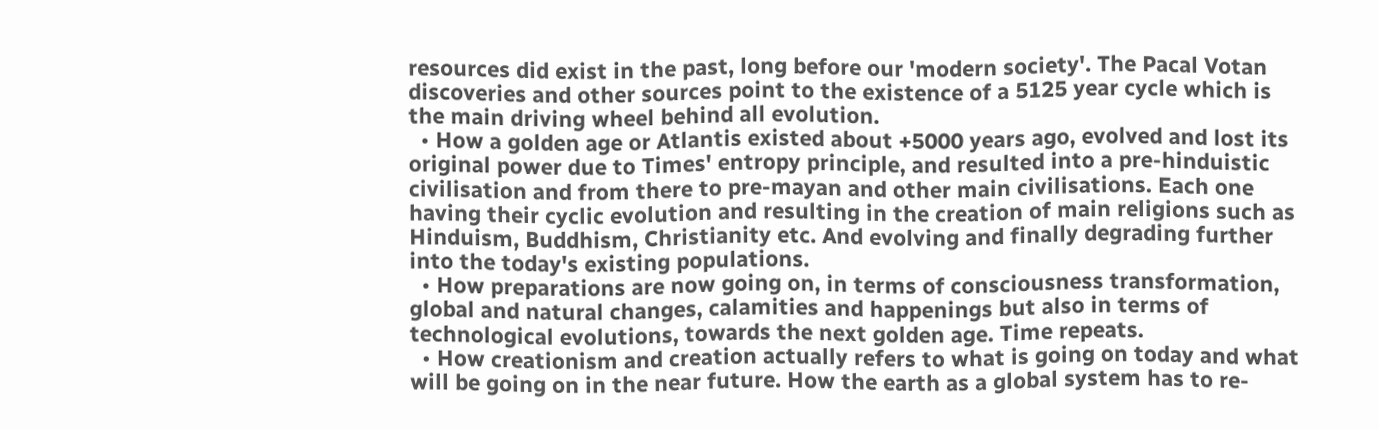resources did exist in the past, long before our 'modern society'. The Pacal Votan discoveries and other sources point to the existence of a 5125 year cycle which is the main driving wheel behind all evolution.
  • How a golden age or Atlantis existed about +5000 years ago, evolved and lost its original power due to Times' entropy principle, and resulted into a pre-hinduistic civilisation and from there to pre-mayan and other main civilisations. Each one having their cyclic evolution and resulting in the creation of main religions such as Hinduism, Buddhism, Christianity etc. And evolving and finally degrading further into the today's existing populations.
  • How preparations are now going on, in terms of consciousness transformation, global and natural changes, calamities and happenings but also in terms of technological evolutions, towards the next golden age. Time repeats.
  • How creationism and creation actually refers to what is going on today and what will be going on in the near future. How the earth as a global system has to re-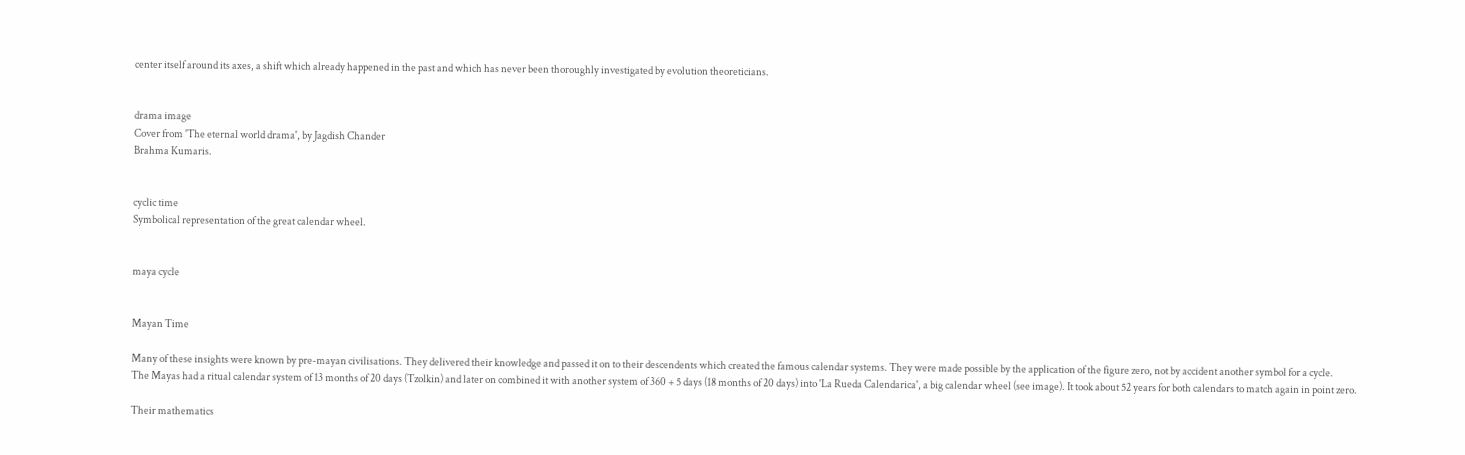center itself around its axes, a shift which already happened in the past and which has never been thoroughly investigated by evolution theoreticians.


drama image
Cover from 'The eternal world drama', by Jagdish Chander
Brahma Kumaris.


cyclic time
Symbolical representation of the great calendar wheel.


maya cycle


Mayan Time

Many of these insights were known by pre-mayan civilisations. They delivered their knowledge and passed it on to their descendents which created the famous calendar systems. They were made possible by the application of the figure zero, not by accident another symbol for a cycle.
The Mayas had a ritual calendar system of 13 months of 20 days (Tzolkin) and later on combined it with another system of 360 + 5 days (18 months of 20 days) into 'La Rueda Calendarica', a big calendar wheel (see image). It took about 52 years for both calendars to match again in point zero.

Their mathematics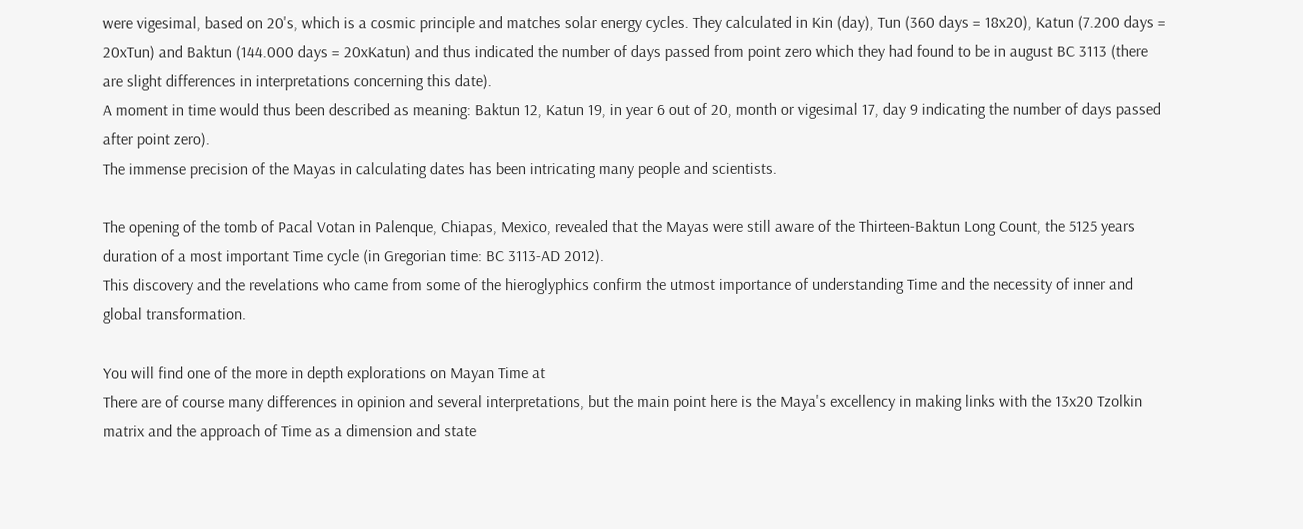were vigesimal, based on 20's, which is a cosmic principle and matches solar energy cycles. They calculated in Kin (day), Tun (360 days = 18x20), Katun (7.200 days = 20xTun) and Baktun (144.000 days = 20xKatun) and thus indicated the number of days passed from point zero which they had found to be in august BC 3113 (there are slight differences in interpretations concerning this date).
A moment in time would thus been described as meaning: Baktun 12, Katun 19, in year 6 out of 20, month or vigesimal 17, day 9 indicating the number of days passed after point zero).
The immense precision of the Mayas in calculating dates has been intricating many people and scientists.

The opening of the tomb of Pacal Votan in Palenque, Chiapas, Mexico, revealed that the Mayas were still aware of the Thirteen-Baktun Long Count, the 5125 years duration of a most important Time cycle (in Gregorian time: BC 3113-AD 2012).
This discovery and the revelations who came from some of the hieroglyphics confirm the utmost importance of understanding Time and the necessity of inner and global transformation.

You will find one of the more in depth explorations on Mayan Time at
There are of course many differences in opinion and several interpretations, but the main point here is the Maya's excellency in making links with the 13x20 Tzolkin matrix and the approach of Time as a dimension and state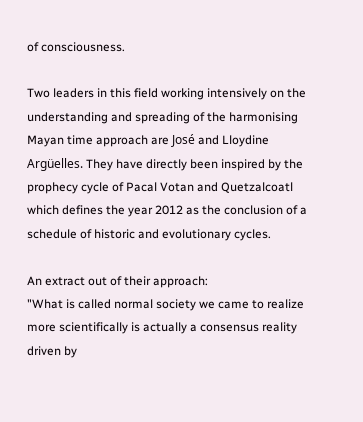of consciousness.

Two leaders in this field working intensively on the understanding and spreading of the harmonising Mayan time approach are José and Lloydine Argüelles. They have directly been inspired by the prophecy cycle of Pacal Votan and Quetzalcoatl which defines the year 2012 as the conclusion of a schedule of historic and evolutionary cycles.

An extract out of their approach:
"What is called normal society we came to realize more scientifically is actually a consensus reality driven by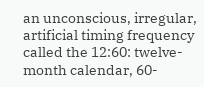an unconscious, irregular, artificial timing frequency called the 12:60: twelve-month calendar, 60-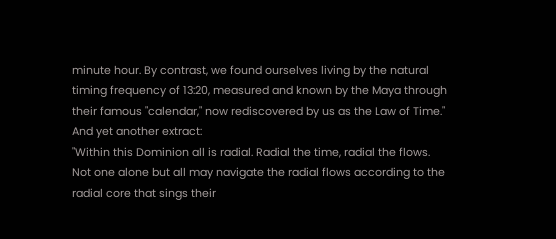minute hour. By contrast, we found ourselves living by the natural timing frequency of 13:20, measured and known by the Maya through their famous "calendar," now rediscovered by us as the Law of Time."
And yet another extract:
"Within this Dominion all is radial. Radial the time, radial the flows. Not one alone but all may navigate the radial flows according to the radial core that sings their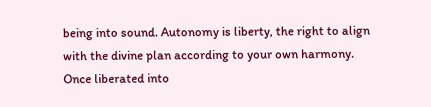being into sound. Autonomy is liberty, the right to align with the divine plan according to your own harmony. Once liberated into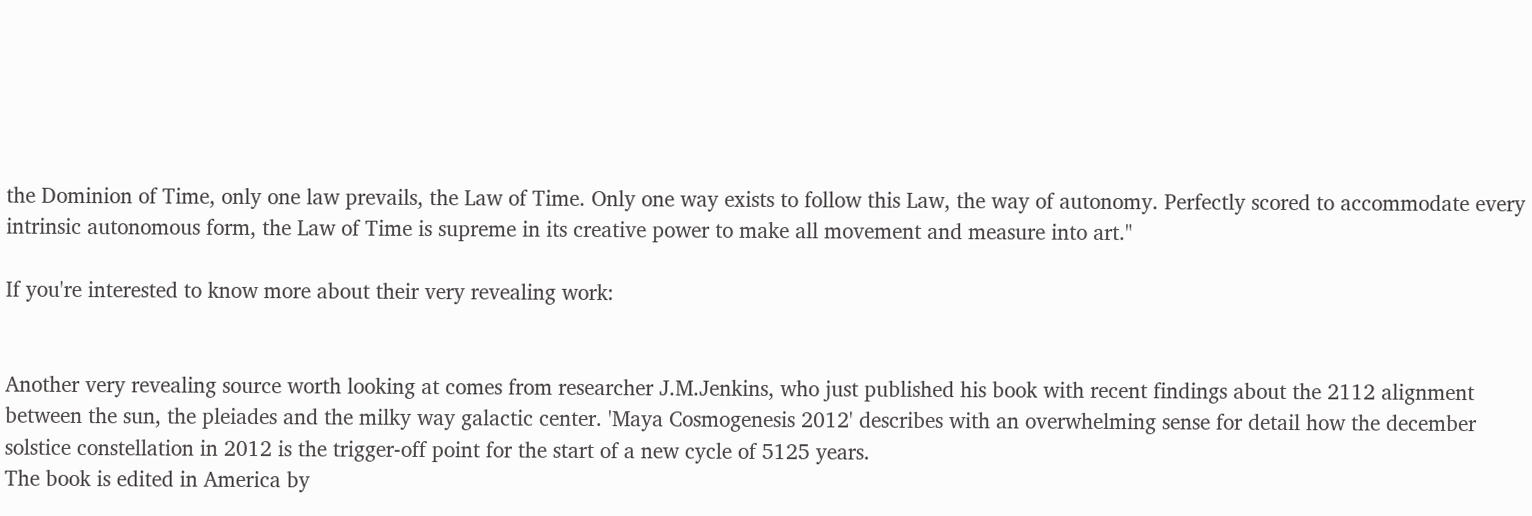the Dominion of Time, only one law prevails, the Law of Time. Only one way exists to follow this Law, the way of autonomy. Perfectly scored to accommodate every intrinsic autonomous form, the Law of Time is supreme in its creative power to make all movement and measure into art."

If you're interested to know more about their very revealing work:


Another very revealing source worth looking at comes from researcher J.M.Jenkins, who just published his book with recent findings about the 2112 alignment between the sun, the pleiades and the milky way galactic center. 'Maya Cosmogenesis 2012' describes with an overwhelming sense for detail how the december solstice constellation in 2012 is the trigger-off point for the start of a new cycle of 5125 years.
The book is edited in America by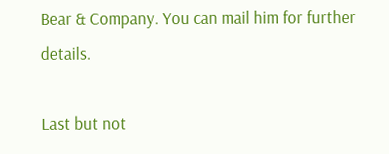Bear & Company. You can mail him for further details.

Last but not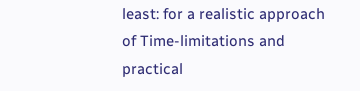least: for a realistic approach of Time-limitations and practical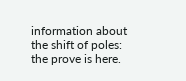information about the shift of poles: the prove is here.